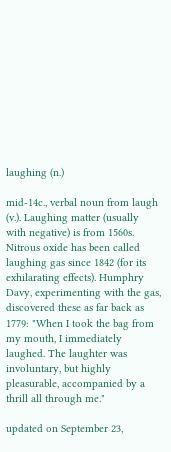laughing (n.)

mid-14c., verbal noun from laugh (v.). Laughing matter (usually with negative) is from 1560s. Nitrous oxide has been called laughing gas since 1842 (for its exhilarating effects). Humphry Davy, experimenting with the gas, discovered these as far back as 1779: "When I took the bag from my mouth, I immediately laughed. The laughter was involuntary, but highly pleasurable, accompanied by a thrill all through me."

updated on September 23,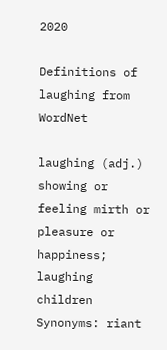2020

Definitions of laughing from WordNet

laughing (adj.)
showing or feeling mirth or pleasure or happiness;
laughing children
Synonyms: riant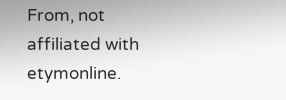From, not affiliated with etymonline.